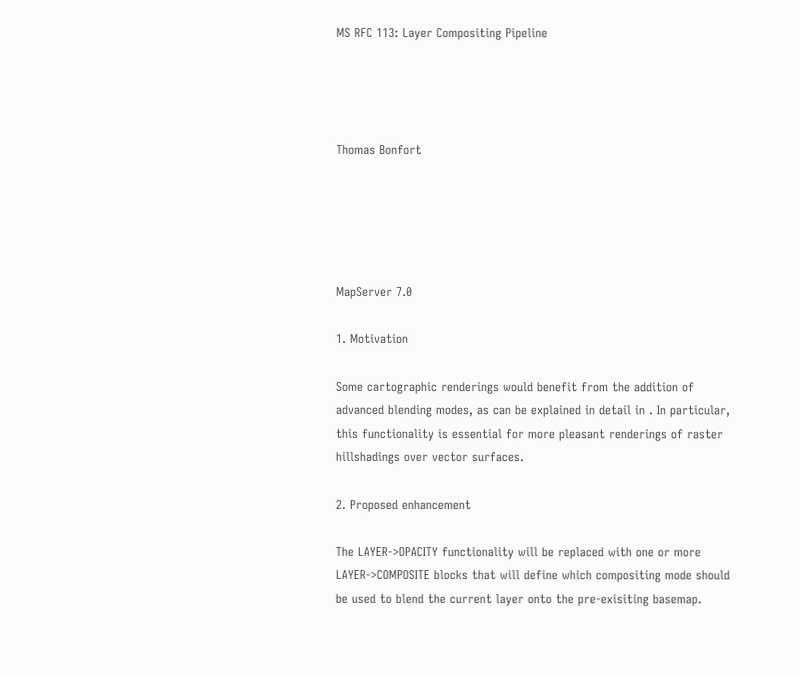MS RFC 113: Layer Compositing Pipeline




Thomas Bonfort





MapServer 7.0

1. Motivation

Some cartographic renderings would benefit from the addition of advanced blending modes, as can be explained in detail in . In particular, this functionality is essential for more pleasant renderings of raster hillshadings over vector surfaces.

2. Proposed enhancement

The LAYER->OPACITY functionality will be replaced with one or more LAYER->COMPOSITE blocks that will define which compositing mode should be used to blend the current layer onto the pre-exisiting basemap.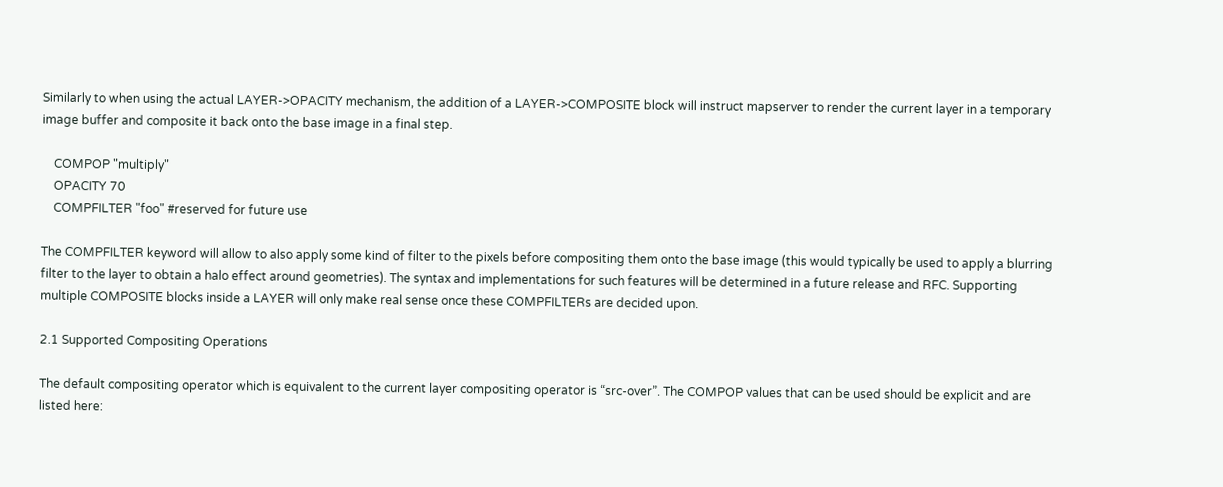Similarly to when using the actual LAYER->OPACITY mechanism, the addition of a LAYER->COMPOSITE block will instruct mapserver to render the current layer in a temporary image buffer and composite it back onto the base image in a final step.

    COMPOP "multiply"
    OPACITY 70
    COMPFILTER "foo" #reserved for future use

The COMPFILTER keyword will allow to also apply some kind of filter to the pixels before compositing them onto the base image (this would typically be used to apply a blurring filter to the layer to obtain a halo effect around geometries). The syntax and implementations for such features will be determined in a future release and RFC. Supporting multiple COMPOSITE blocks inside a LAYER will only make real sense once these COMPFILTERs are decided upon.

2.1 Supported Compositing Operations

The default compositing operator which is equivalent to the current layer compositing operator is “src-over”. The COMPOP values that can be used should be explicit and are listed here: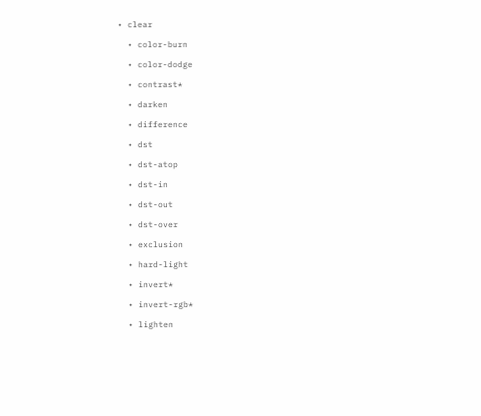• clear

  • color-burn

  • color-dodge

  • contrast*

  • darken

  • difference

  • dst

  • dst-atop

  • dst-in

  • dst-out

  • dst-over

  • exclusion

  • hard-light

  • invert*

  • invert-rgb*

  • lighten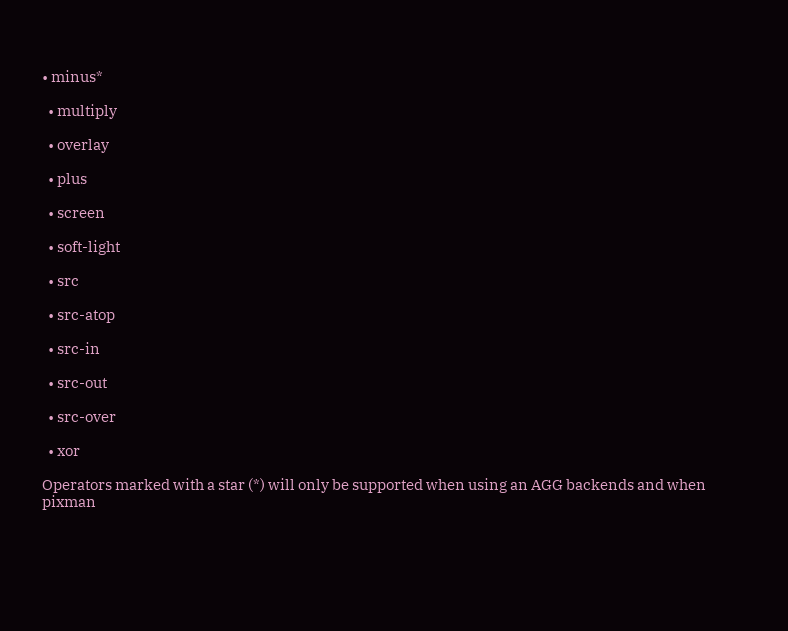• minus*

  • multiply

  • overlay

  • plus

  • screen

  • soft-light

  • src

  • src-atop

  • src-in

  • src-out

  • src-over

  • xor

Operators marked with a star (*) will only be supported when using an AGG backends and when pixman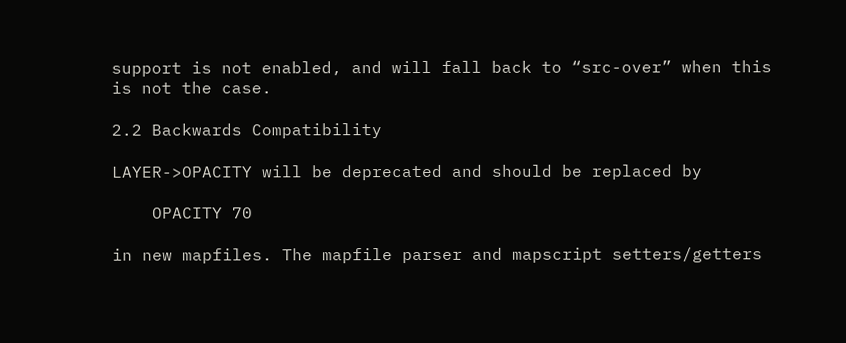support is not enabled, and will fall back to “src-over” when this is not the case.

2.2 Backwards Compatibility

LAYER->OPACITY will be deprecated and should be replaced by

    OPACITY 70

in new mapfiles. The mapfile parser and mapscript setters/getters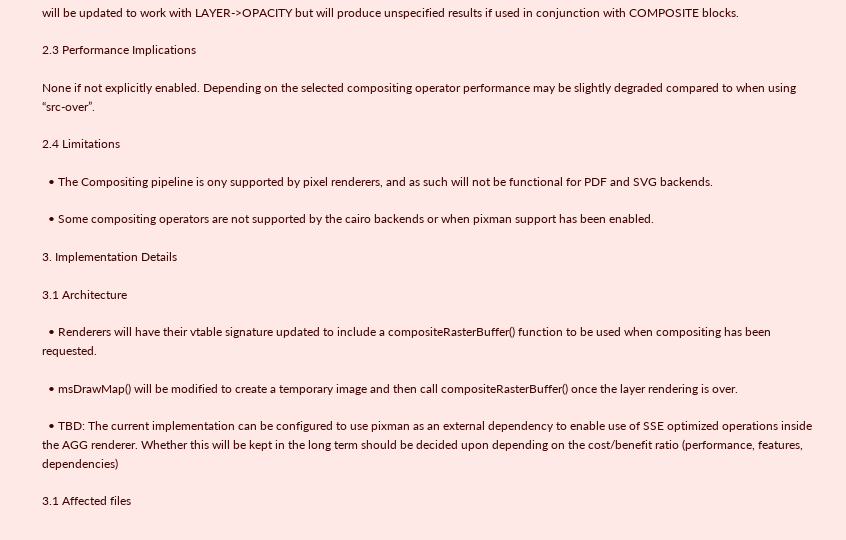will be updated to work with LAYER->OPACITY but will produce unspecified results if used in conjunction with COMPOSITE blocks.

2.3 Performance Implications

None if not explicitly enabled. Depending on the selected compositing operator performance may be slightly degraded compared to when using “src-over”.

2.4 Limitations

  • The Compositing pipeline is ony supported by pixel renderers, and as such will not be functional for PDF and SVG backends.

  • Some compositing operators are not supported by the cairo backends or when pixman support has been enabled.

3. Implementation Details

3.1 Architecture

  • Renderers will have their vtable signature updated to include a compositeRasterBuffer() function to be used when compositing has been requested.

  • msDrawMap() will be modified to create a temporary image and then call compositeRasterBuffer() once the layer rendering is over.

  • TBD: The current implementation can be configured to use pixman as an external dependency to enable use of SSE optimized operations inside the AGG renderer. Whether this will be kept in the long term should be decided upon depending on the cost/benefit ratio (performance, features, dependencies)

3.1 Affected files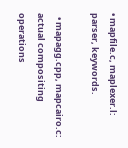• mapfile.c, maplexer.l: parser, keywords.

  • mapagg.cpp, mapcairo.c: actual compositing operations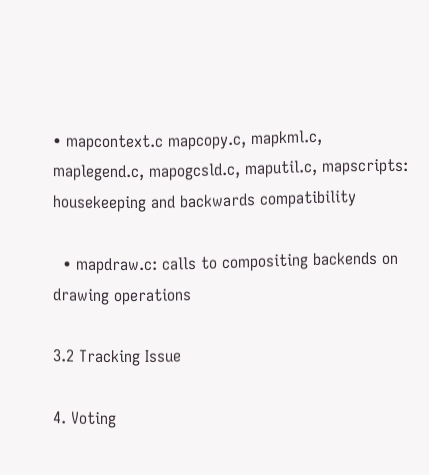• mapcontext.c mapcopy.c, mapkml.c, maplegend.c, mapogcsld.c, maputil.c, mapscripts: housekeeping and backwards compatibility

  • mapdraw.c: calls to compositing backends on drawing operations

3.2 Tracking Issue

4. Voting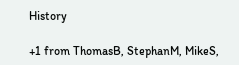History

+1 from ThomasB, StephanM, MikeS,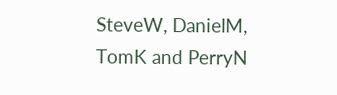SteveW, DanielM, TomK and PerryN